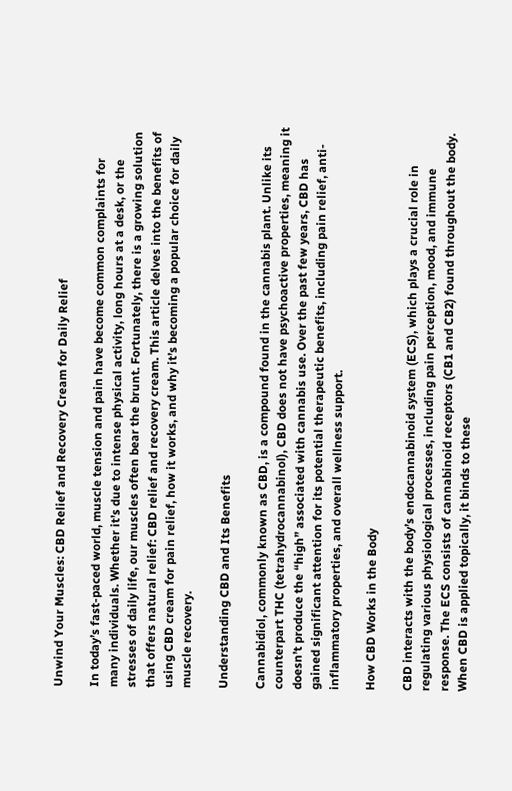Unwind Your Muscles: CBD Relief and Recovery Cream for Daily Relief

In today’s fast-paced world, muscle tension and pain have become common complaints for many individuals. Whether it’s due to intense physical activity, long hours at a desk, or the stresses of daily life, our muscles often bear the brunt. Fortunately, there is a growing solution that offers natural relief: CBD relief and recovery cream. This article delves into the benefits of using CBD cream for pain relief, how it works, and why it’s becoming a popular choice for daily muscle recovery.

Understanding CBD and Its Benefits

Cannabidiol, commonly known as CBD, is a compound found in the cannabis plant. Unlike its counterpart THC (tetrahydrocannabinol), CBD does not have psychoactive properties, meaning it doesn’t produce the “high” associated with cannabis use. Over the past few years, CBD has gained significant attention for its potential therapeutic benefits, including pain relief, anti-inflammatory properties, and overall wellness support.

How CBD Works in the Body

CBD interacts with the body’s endocannabinoid system (ECS), which plays a crucial role in regulating various physiological processes, including pain perception, mood, and immune response. The ECS consists of cannabinoid receptors (CB1 and CB2) found throughout the body. When CBD is applied topically, it binds to these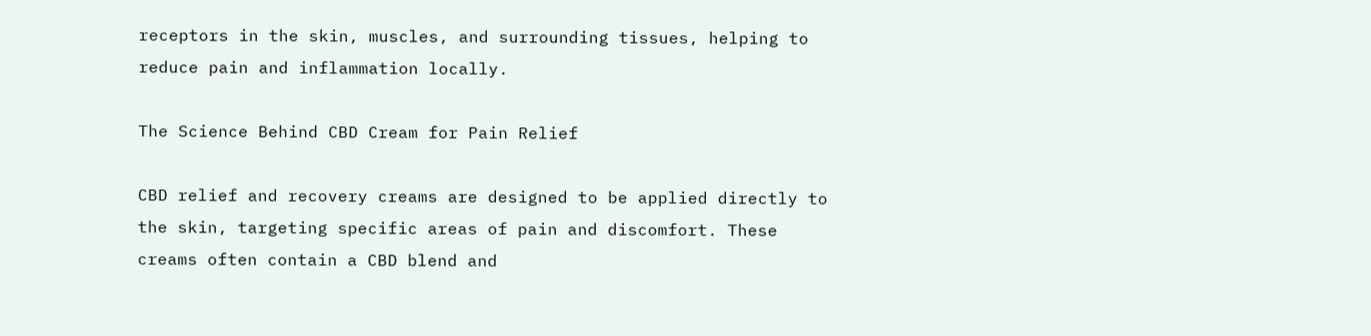receptors in the skin, muscles, and surrounding tissues, helping to reduce pain and inflammation locally.

The Science Behind CBD Cream for Pain Relief

CBD relief and recovery creams are designed to be applied directly to the skin, targeting specific areas of pain and discomfort. These creams often contain a CBD blend and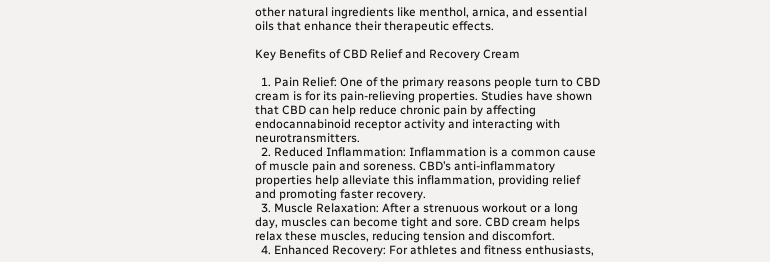other natural ingredients like menthol, arnica, and essential oils that enhance their therapeutic effects.

Key Benefits of CBD Relief and Recovery Cream

  1. Pain Relief: One of the primary reasons people turn to CBD cream is for its pain-relieving properties. Studies have shown that CBD can help reduce chronic pain by affecting endocannabinoid receptor activity and interacting with neurotransmitters.
  2. Reduced Inflammation: Inflammation is a common cause of muscle pain and soreness. CBD’s anti-inflammatory properties help alleviate this inflammation, providing relief and promoting faster recovery.
  3. Muscle Relaxation: After a strenuous workout or a long day, muscles can become tight and sore. CBD cream helps relax these muscles, reducing tension and discomfort.
  4. Enhanced Recovery: For athletes and fitness enthusiasts,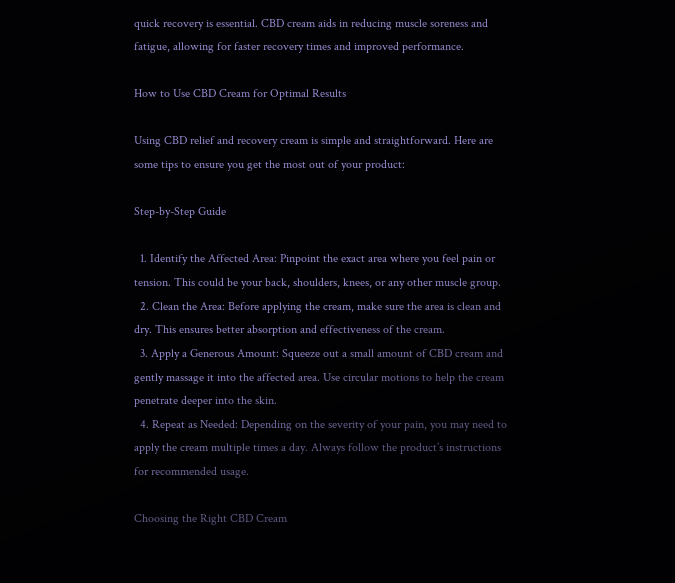quick recovery is essential. CBD cream aids in reducing muscle soreness and fatigue, allowing for faster recovery times and improved performance.

How to Use CBD Cream for Optimal Results

Using CBD relief and recovery cream is simple and straightforward. Here are some tips to ensure you get the most out of your product:

Step-by-Step Guide

  1. Identify the Affected Area: Pinpoint the exact area where you feel pain or tension. This could be your back, shoulders, knees, or any other muscle group.
  2. Clean the Area: Before applying the cream, make sure the area is clean and dry. This ensures better absorption and effectiveness of the cream.
  3. Apply a Generous Amount: Squeeze out a small amount of CBD cream and gently massage it into the affected area. Use circular motions to help the cream penetrate deeper into the skin.
  4. Repeat as Needed: Depending on the severity of your pain, you may need to apply the cream multiple times a day. Always follow the product’s instructions for recommended usage.

Choosing the Right CBD Cream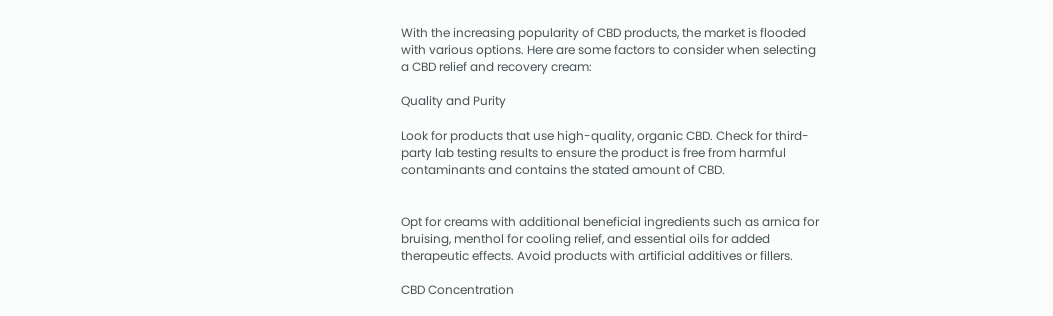With the increasing popularity of CBD products, the market is flooded with various options. Here are some factors to consider when selecting a CBD relief and recovery cream:

Quality and Purity

Look for products that use high-quality, organic CBD. Check for third-party lab testing results to ensure the product is free from harmful contaminants and contains the stated amount of CBD.


Opt for creams with additional beneficial ingredients such as arnica for bruising, menthol for cooling relief, and essential oils for added therapeutic effects. Avoid products with artificial additives or fillers.

CBD Concentration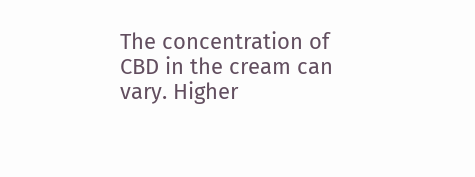The concentration of CBD in the cream can vary. Higher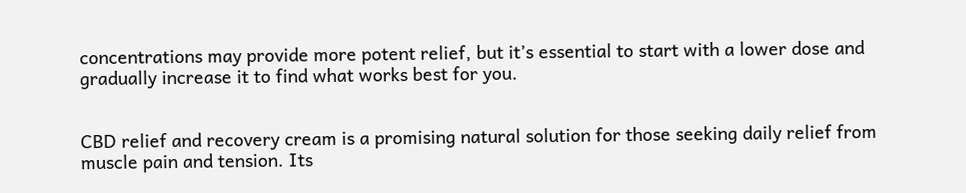concentrations may provide more potent relief, but it’s essential to start with a lower dose and gradually increase it to find what works best for you.


CBD relief and recovery cream is a promising natural solution for those seeking daily relief from muscle pain and tension. Its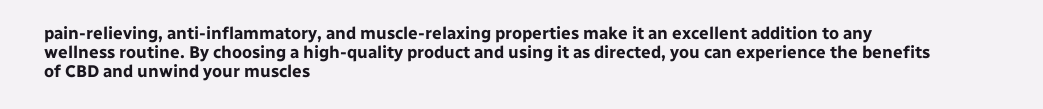pain-relieving, anti-inflammatory, and muscle-relaxing properties make it an excellent addition to any wellness routine. By choosing a high-quality product and using it as directed, you can experience the benefits of CBD and unwind your muscles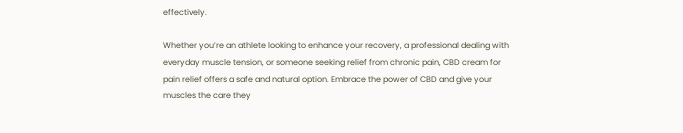effectively.

Whether you’re an athlete looking to enhance your recovery, a professional dealing with everyday muscle tension, or someone seeking relief from chronic pain, CBD cream for pain relief offers a safe and natural option. Embrace the power of CBD and give your muscles the care they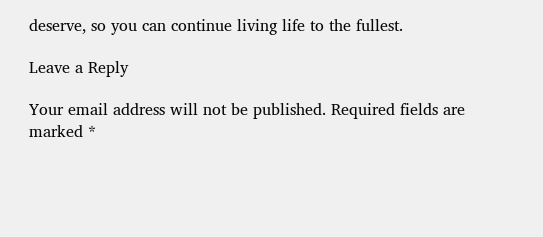deserve, so you can continue living life to the fullest.

Leave a Reply

Your email address will not be published. Required fields are marked *